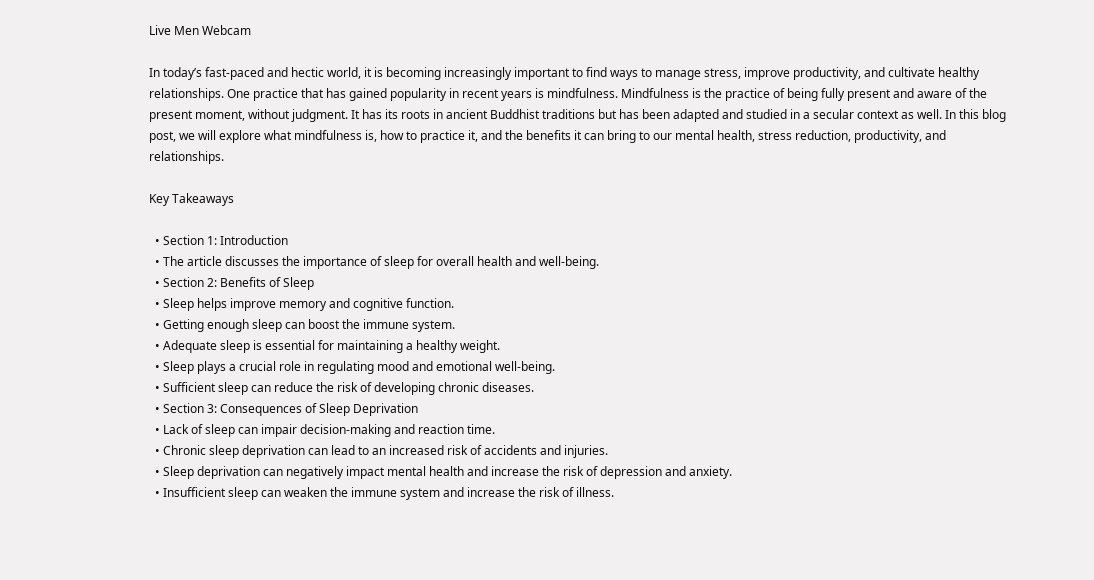Live Men Webcam

In today’s fast-paced and hectic world, it is becoming increasingly important to find ways to manage stress, improve productivity, and cultivate healthy relationships. One practice that has gained popularity in recent years is mindfulness. Mindfulness is the practice of being fully present and aware of the present moment, without judgment. It has its roots in ancient Buddhist traditions but has been adapted and studied in a secular context as well. In this blog post, we will explore what mindfulness is, how to practice it, and the benefits it can bring to our mental health, stress reduction, productivity, and relationships.

Key Takeaways

  • Section 1: Introduction
  • The article discusses the importance of sleep for overall health and well-being.
  • Section 2: Benefits of Sleep
  • Sleep helps improve memory and cognitive function.
  • Getting enough sleep can boost the immune system.
  • Adequate sleep is essential for maintaining a healthy weight.
  • Sleep plays a crucial role in regulating mood and emotional well-being.
  • Sufficient sleep can reduce the risk of developing chronic diseases.
  • Section 3: Consequences of Sleep Deprivation
  • Lack of sleep can impair decision-making and reaction time.
  • Chronic sleep deprivation can lead to an increased risk of accidents and injuries.
  • Sleep deprivation can negatively impact mental health and increase the risk of depression and anxiety.
  • Insufficient sleep can weaken the immune system and increase the risk of illness.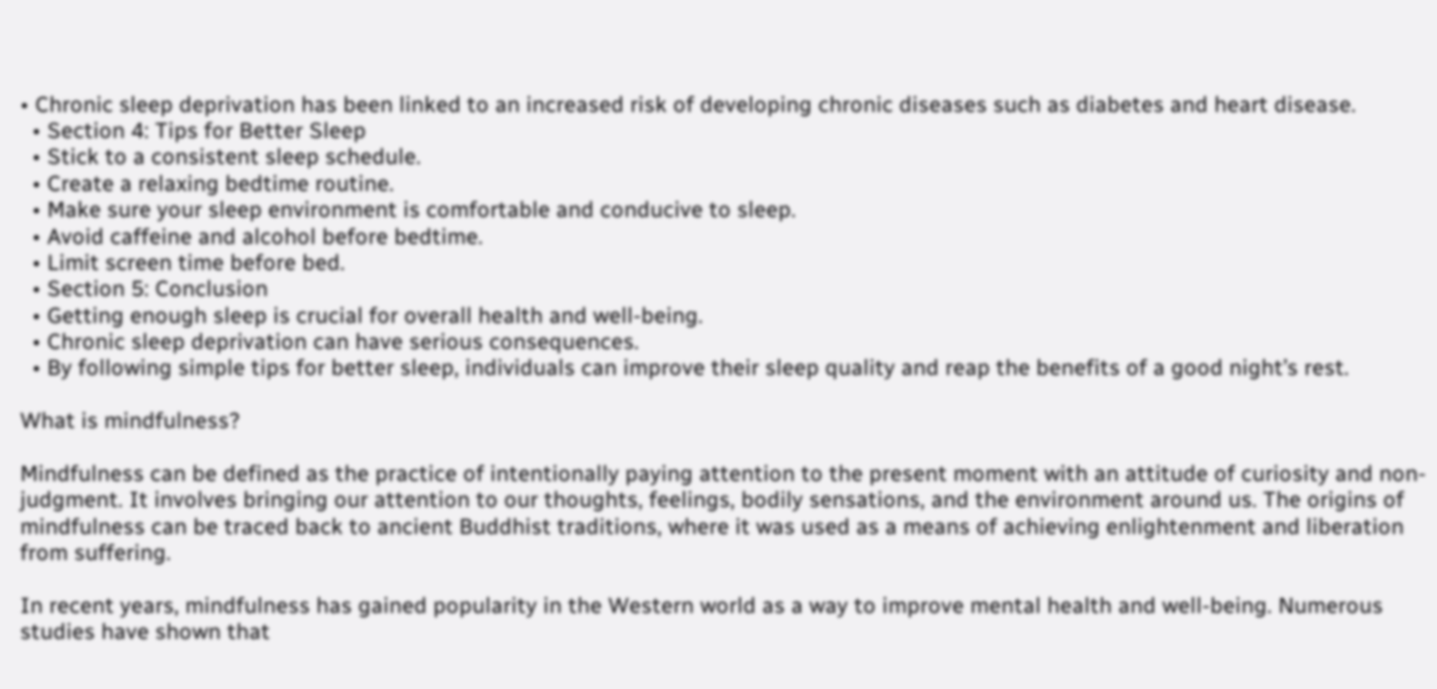• Chronic sleep deprivation has been linked to an increased risk of developing chronic diseases such as diabetes and heart disease.
  • Section 4: Tips for Better Sleep
  • Stick to a consistent sleep schedule.
  • Create a relaxing bedtime routine.
  • Make sure your sleep environment is comfortable and conducive to sleep.
  • Avoid caffeine and alcohol before bedtime.
  • Limit screen time before bed.
  • Section 5: Conclusion
  • Getting enough sleep is crucial for overall health and well-being.
  • Chronic sleep deprivation can have serious consequences.
  • By following simple tips for better sleep, individuals can improve their sleep quality and reap the benefits of a good night’s rest.

What is mindfulness?

Mindfulness can be defined as the practice of intentionally paying attention to the present moment with an attitude of curiosity and non-judgment. It involves bringing our attention to our thoughts, feelings, bodily sensations, and the environment around us. The origins of mindfulness can be traced back to ancient Buddhist traditions, where it was used as a means of achieving enlightenment and liberation from suffering.

In recent years, mindfulness has gained popularity in the Western world as a way to improve mental health and well-being. Numerous studies have shown that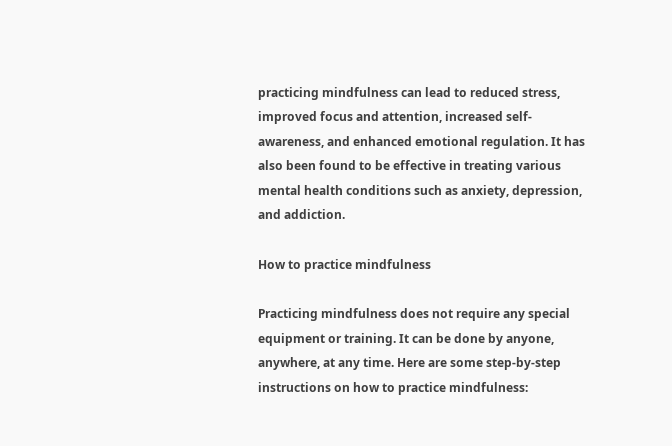practicing mindfulness can lead to reduced stress, improved focus and attention, increased self-awareness, and enhanced emotional regulation. It has also been found to be effective in treating various mental health conditions such as anxiety, depression, and addiction.

How to practice mindfulness

Practicing mindfulness does not require any special equipment or training. It can be done by anyone, anywhere, at any time. Here are some step-by-step instructions on how to practice mindfulness: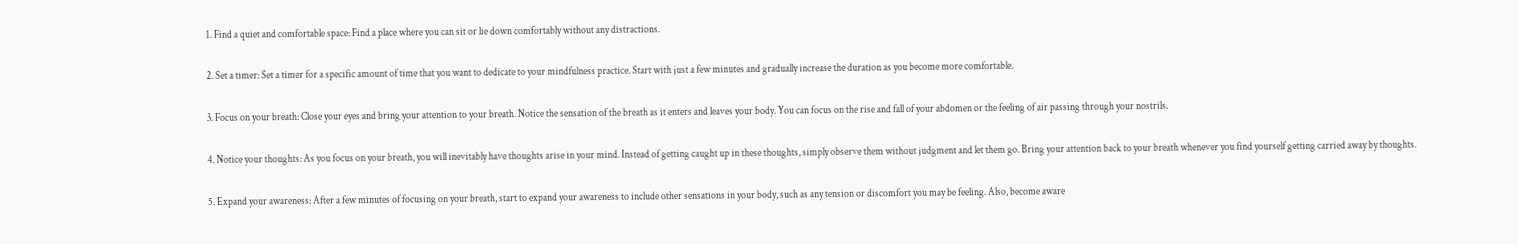1. Find a quiet and comfortable space: Find a place where you can sit or lie down comfortably without any distractions.

2. Set a timer: Set a timer for a specific amount of time that you want to dedicate to your mindfulness practice. Start with just a few minutes and gradually increase the duration as you become more comfortable.

3. Focus on your breath: Close your eyes and bring your attention to your breath. Notice the sensation of the breath as it enters and leaves your body. You can focus on the rise and fall of your abdomen or the feeling of air passing through your nostrils.

4. Notice your thoughts: As you focus on your breath, you will inevitably have thoughts arise in your mind. Instead of getting caught up in these thoughts, simply observe them without judgment and let them go. Bring your attention back to your breath whenever you find yourself getting carried away by thoughts.

5. Expand your awareness: After a few minutes of focusing on your breath, start to expand your awareness to include other sensations in your body, such as any tension or discomfort you may be feeling. Also, become aware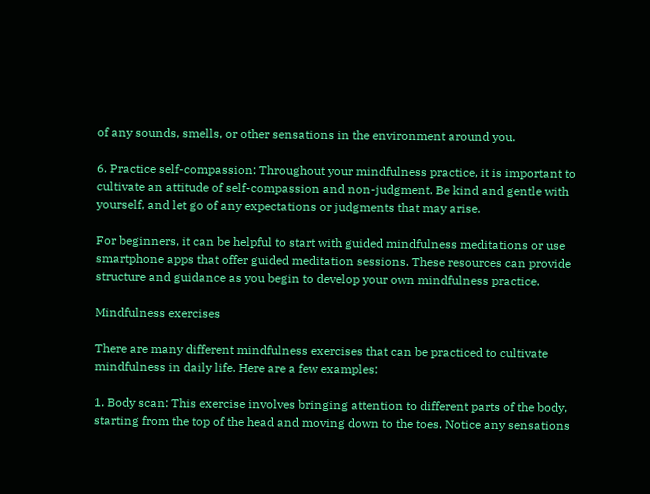of any sounds, smells, or other sensations in the environment around you.

6. Practice self-compassion: Throughout your mindfulness practice, it is important to cultivate an attitude of self-compassion and non-judgment. Be kind and gentle with yourself, and let go of any expectations or judgments that may arise.

For beginners, it can be helpful to start with guided mindfulness meditations or use smartphone apps that offer guided meditation sessions. These resources can provide structure and guidance as you begin to develop your own mindfulness practice.

Mindfulness exercises

There are many different mindfulness exercises that can be practiced to cultivate mindfulness in daily life. Here are a few examples:

1. Body scan: This exercise involves bringing attention to different parts of the body, starting from the top of the head and moving down to the toes. Notice any sensations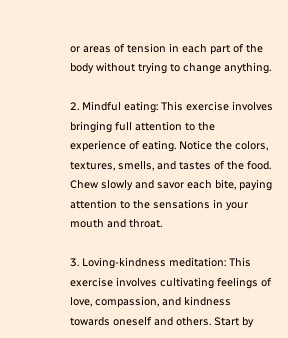or areas of tension in each part of the body without trying to change anything.

2. Mindful eating: This exercise involves bringing full attention to the experience of eating. Notice the colors, textures, smells, and tastes of the food. Chew slowly and savor each bite, paying attention to the sensations in your mouth and throat.

3. Loving-kindness meditation: This exercise involves cultivating feelings of love, compassion, and kindness towards oneself and others. Start by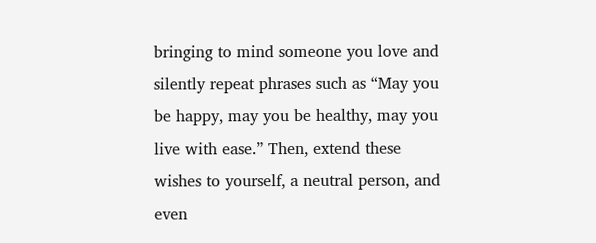bringing to mind someone you love and silently repeat phrases such as “May you be happy, may you be healthy, may you live with ease.” Then, extend these wishes to yourself, a neutral person, and even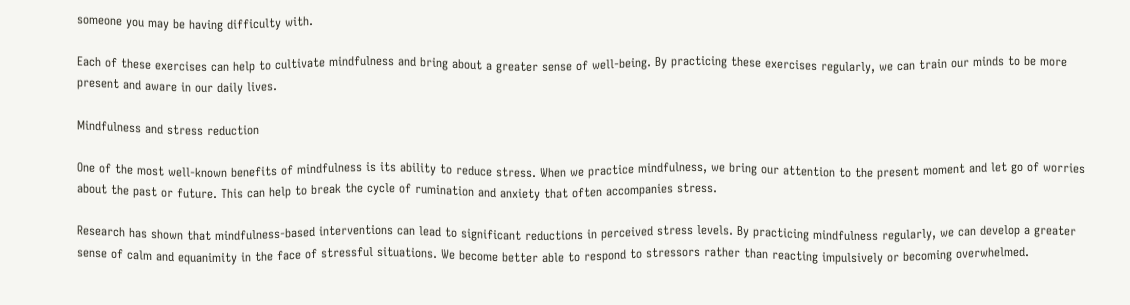someone you may be having difficulty with.

Each of these exercises can help to cultivate mindfulness and bring about a greater sense of well-being. By practicing these exercises regularly, we can train our minds to be more present and aware in our daily lives.

Mindfulness and stress reduction

One of the most well-known benefits of mindfulness is its ability to reduce stress. When we practice mindfulness, we bring our attention to the present moment and let go of worries about the past or future. This can help to break the cycle of rumination and anxiety that often accompanies stress.

Research has shown that mindfulness-based interventions can lead to significant reductions in perceived stress levels. By practicing mindfulness regularly, we can develop a greater sense of calm and equanimity in the face of stressful situations. We become better able to respond to stressors rather than reacting impulsively or becoming overwhelmed.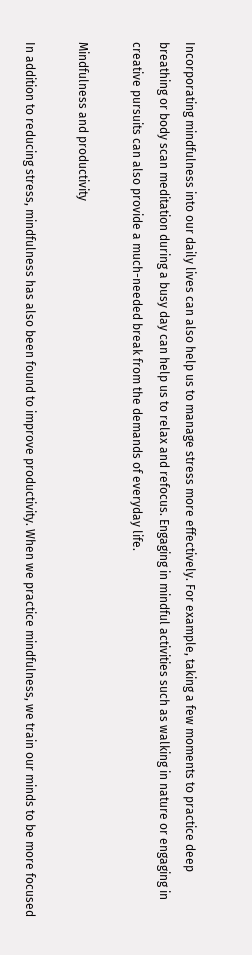Incorporating mindfulness into our daily lives can also help us to manage stress more effectively. For example, taking a few moments to practice deep breathing or body scan meditation during a busy day can help us to relax and refocus. Engaging in mindful activities such as walking in nature or engaging in creative pursuits can also provide a much-needed break from the demands of everyday life.

Mindfulness and productivity

In addition to reducing stress, mindfulness has also been found to improve productivity. When we practice mindfulness, we train our minds to be more focused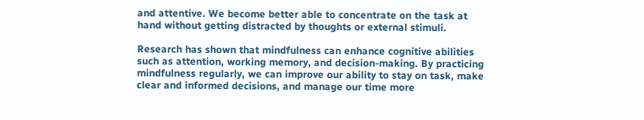and attentive. We become better able to concentrate on the task at hand without getting distracted by thoughts or external stimuli.

Research has shown that mindfulness can enhance cognitive abilities such as attention, working memory, and decision-making. By practicing mindfulness regularly, we can improve our ability to stay on task, make clear and informed decisions, and manage our time more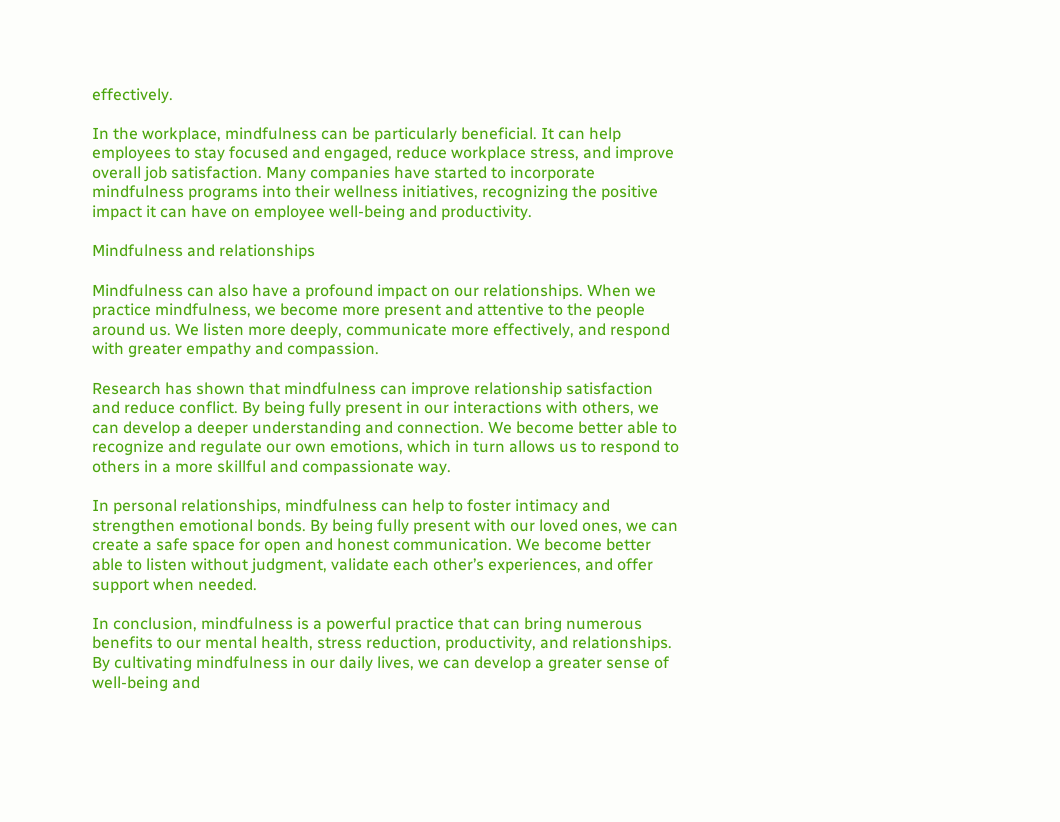effectively.

In the workplace, mindfulness can be particularly beneficial. It can help employees to stay focused and engaged, reduce workplace stress, and improve overall job satisfaction. Many companies have started to incorporate mindfulness programs into their wellness initiatives, recognizing the positive impact it can have on employee well-being and productivity.

Mindfulness and relationships

Mindfulness can also have a profound impact on our relationships. When we practice mindfulness, we become more present and attentive to the people around us. We listen more deeply, communicate more effectively, and respond with greater empathy and compassion.

Research has shown that mindfulness can improve relationship satisfaction and reduce conflict. By being fully present in our interactions with others, we can develop a deeper understanding and connection. We become better able to recognize and regulate our own emotions, which in turn allows us to respond to others in a more skillful and compassionate way.

In personal relationships, mindfulness can help to foster intimacy and strengthen emotional bonds. By being fully present with our loved ones, we can create a safe space for open and honest communication. We become better able to listen without judgment, validate each other’s experiences, and offer support when needed.

In conclusion, mindfulness is a powerful practice that can bring numerous benefits to our mental health, stress reduction, productivity, and relationships. By cultivating mindfulness in our daily lives, we can develop a greater sense of well-being and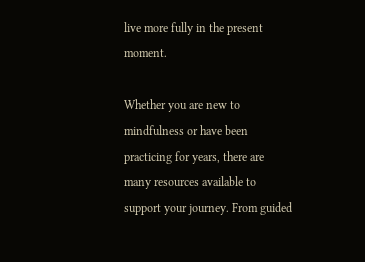live more fully in the present moment.

Whether you are new to mindfulness or have been practicing for years, there are many resources available to support your journey. From guided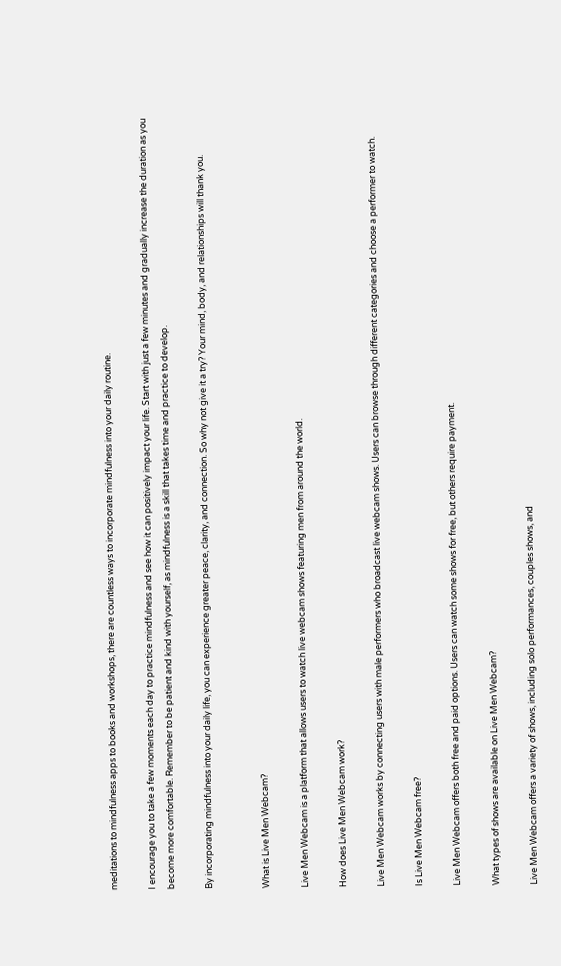meditations to mindfulness apps to books and workshops, there are countless ways to incorporate mindfulness into your daily routine.

I encourage you to take a few moments each day to practice mindfulness and see how it can positively impact your life. Start with just a few minutes and gradually increase the duration as you become more comfortable. Remember to be patient and kind with yourself, as mindfulness is a skill that takes time and practice to develop.

By incorporating mindfulness into your daily life, you can experience greater peace, clarity, and connection. So why not give it a try? Your mind, body, and relationships will thank you.


What is Live Men Webcam?

Live Men Webcam is a platform that allows users to watch live webcam shows featuring men from around the world.

How does Live Men Webcam work?

Live Men Webcam works by connecting users with male performers who broadcast live webcam shows. Users can browse through different categories and choose a performer to watch.

Is Live Men Webcam free?

Live Men Webcam offers both free and paid options. Users can watch some shows for free, but others require payment.

What types of shows are available on Live Men Webcam?

Live Men Webcam offers a variety of shows, including solo performances, couples shows, and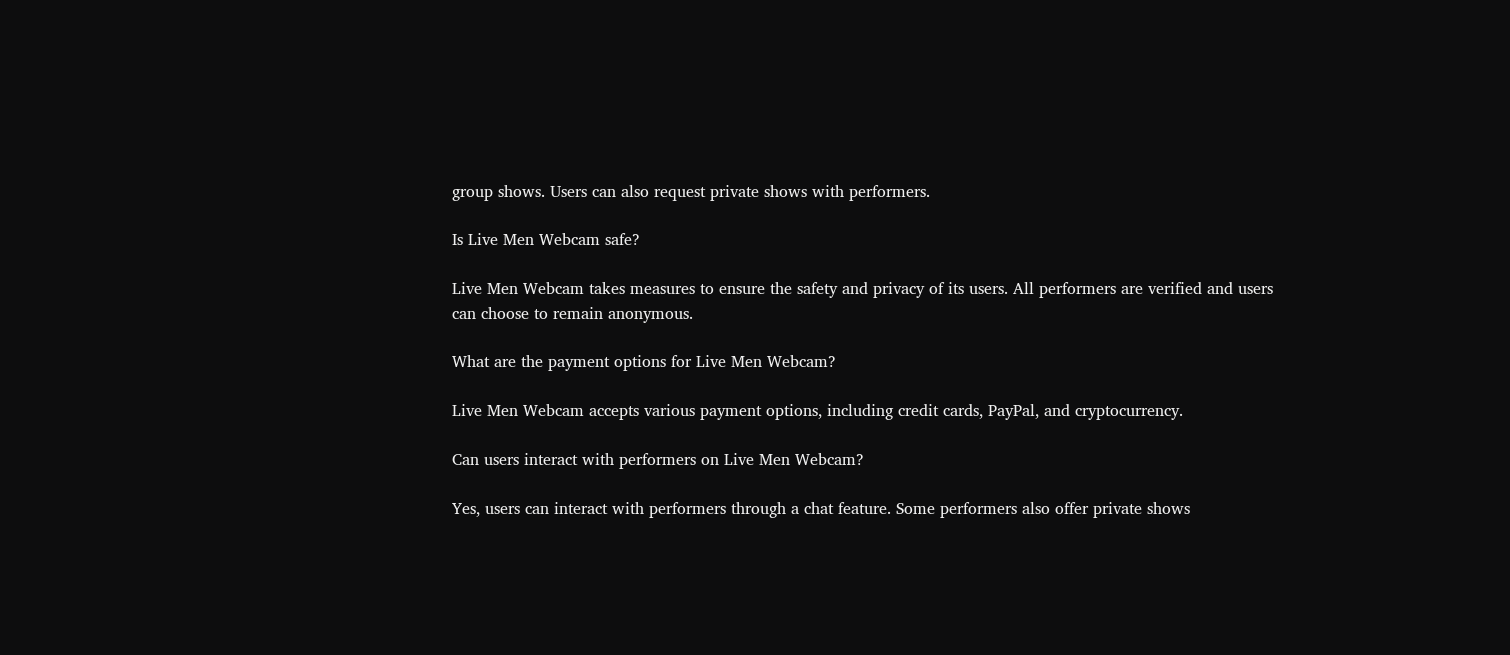group shows. Users can also request private shows with performers.

Is Live Men Webcam safe?

Live Men Webcam takes measures to ensure the safety and privacy of its users. All performers are verified and users can choose to remain anonymous.

What are the payment options for Live Men Webcam?

Live Men Webcam accepts various payment options, including credit cards, PayPal, and cryptocurrency.

Can users interact with performers on Live Men Webcam?

Yes, users can interact with performers through a chat feature. Some performers also offer private shows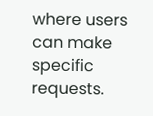where users can make specific requests.